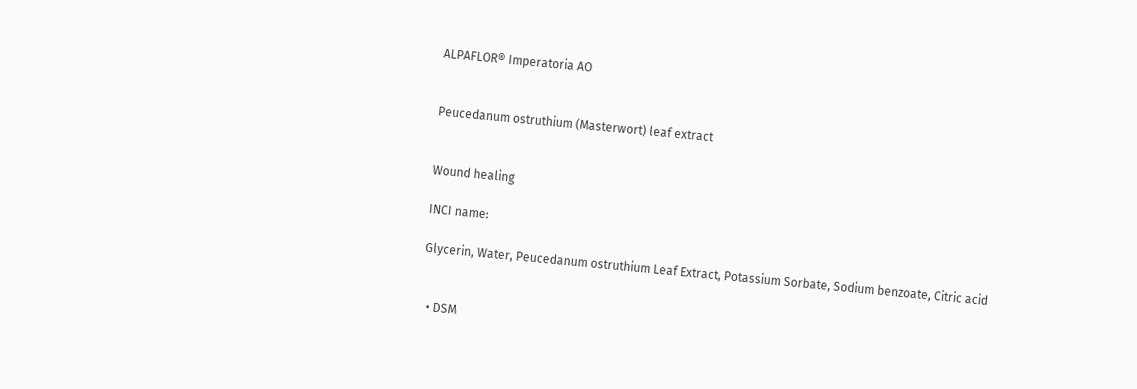ALPAFLOR® Imperatoria AO


Peucedanum ostruthium (Masterwort) leaf extract


Wound healing

INCI name:

Glycerin, Water, Peucedanum ostruthium Leaf Extract, Potassium Sorbate, Sodium benzoate, Citric acid


  • DSM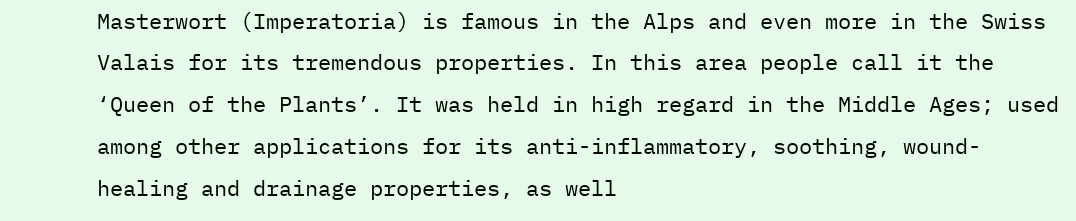Masterwort (Imperatoria) is famous in the Alps and even more in the Swiss Valais for its tremendous properties. In this area people call it the ‘Queen of the Plants’. It was held in high regard in the Middle Ages; used among other applications for its anti-inflammatory, soothing, wound-healing and drainage properties, as well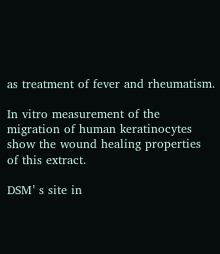as treatment of fever and rheumatism.

In vitro measurement of the migration of human keratinocytes show the wound healing properties of this extract.

DSM’ s site in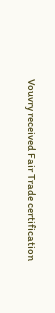Vouvry received Fair Trade certification